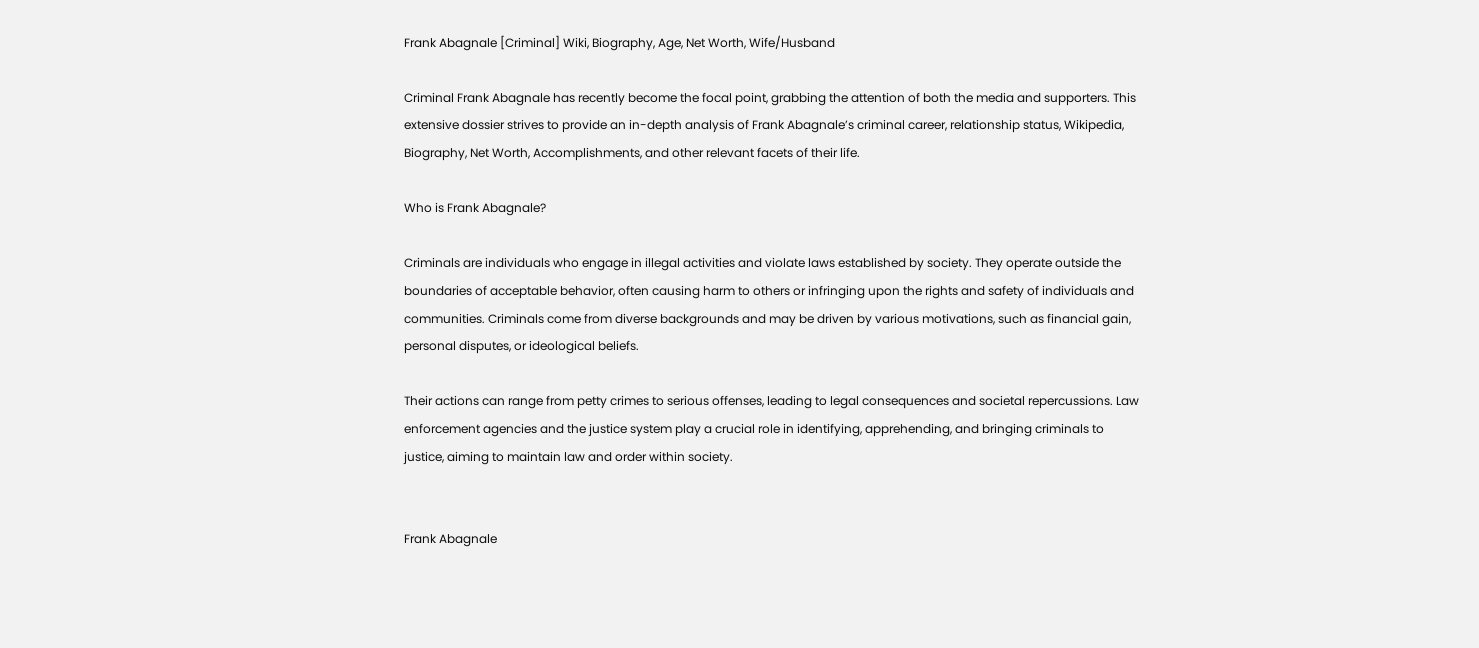Frank Abagnale [Criminal] Wiki, Biography, Age, Net Worth, Wife/Husband

Criminal Frank Abagnale has recently become the focal point, grabbing the attention of both the media and supporters. This extensive dossier strives to provide an in-depth analysis of Frank Abagnale’s criminal career, relationship status, Wikipedia, Biography, Net Worth, Accomplishments, and other relevant facets of their life.

Who is Frank Abagnale?

Criminals are individuals who engage in illegal activities and violate laws established by society. They operate outside the boundaries of acceptable behavior, often causing harm to others or infringing upon the rights and safety of individuals and communities. Criminals come from diverse backgrounds and may be driven by various motivations, such as financial gain, personal disputes, or ideological beliefs.

Their actions can range from petty crimes to serious offenses, leading to legal consequences and societal repercussions. Law enforcement agencies and the justice system play a crucial role in identifying, apprehending, and bringing criminals to justice, aiming to maintain law and order within society.


Frank Abagnale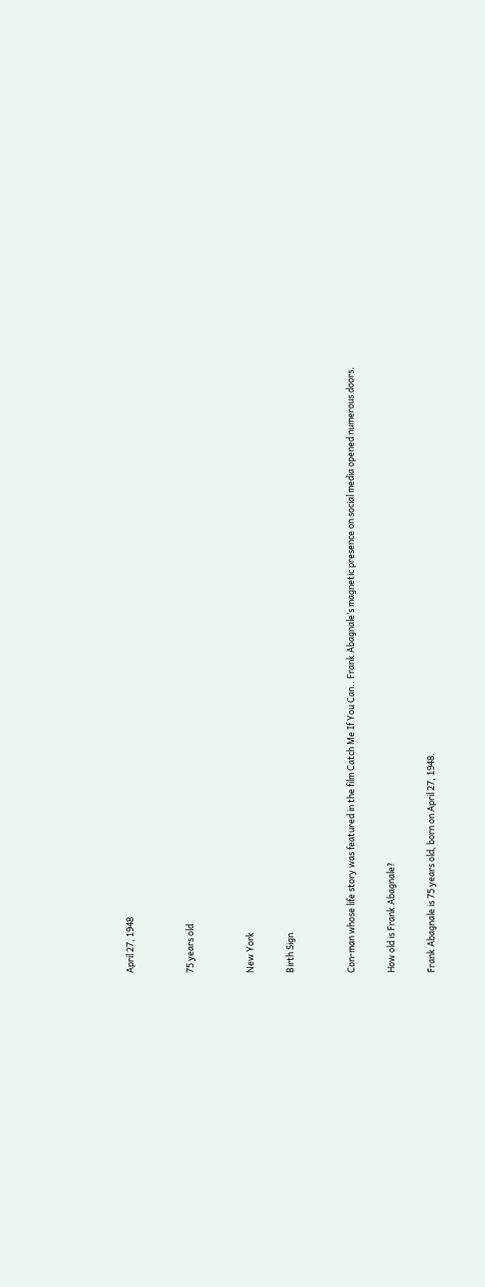April 27, 1948


75 years old


New York

Birth Sign


Con-man whose life story was featured in the film Catch Me If You Can.. Frank Abagnale’s magnetic presence on social media opened numerous doors.

How old is Frank Abagnale?

Frank Abagnale is 75 years old, born on April 27, 1948.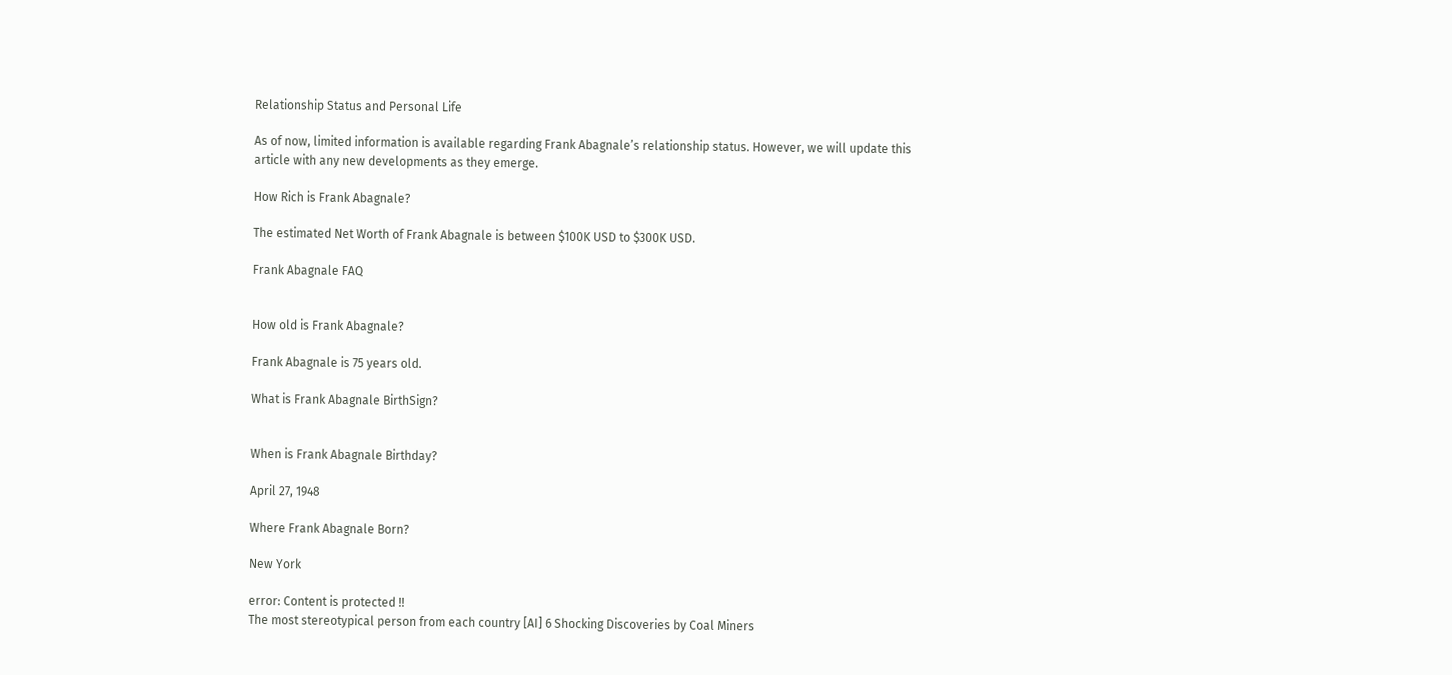Relationship Status and Personal Life

As of now, limited information is available regarding Frank Abagnale’s relationship status. However, we will update this article with any new developments as they emerge.

How Rich is Frank Abagnale?

The estimated Net Worth of Frank Abagnale is between $100K USD to $300K USD.

Frank Abagnale FAQ


How old is Frank Abagnale?

Frank Abagnale is 75 years old.

What is Frank Abagnale BirthSign?


When is Frank Abagnale Birthday?

April 27, 1948

Where Frank Abagnale Born?

New York

error: Content is protected !!
The most stereotypical person from each country [AI] 6 Shocking Discoveries by Coal Miners